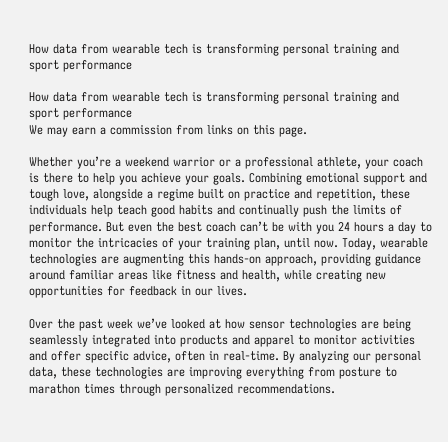How data from wearable tech is transforming personal training and sport performance

How data from wearable tech is transforming personal training and sport performance
We may earn a commission from links on this page.

Whether you’re a weekend warrior or a professional athlete, your coach is there to help you achieve your goals. Combining emotional support and tough love, alongside a regime built on practice and repetition, these individuals help teach good habits and continually push the limits of performance. But even the best coach can’t be with you 24 hours a day to monitor the intricacies of your training plan, until now. Today, wearable technologies are augmenting this hands-on approach, providing guidance around familiar areas like fitness and health, while creating new opportunities for feedback in our lives.

Over the past week we’ve looked at how sensor technologies are being seamlessly integrated into products and apparel to monitor activities and offer specific advice, often in real-time. By analyzing our personal data, these technologies are improving everything from posture to marathon times through personalized recommendations.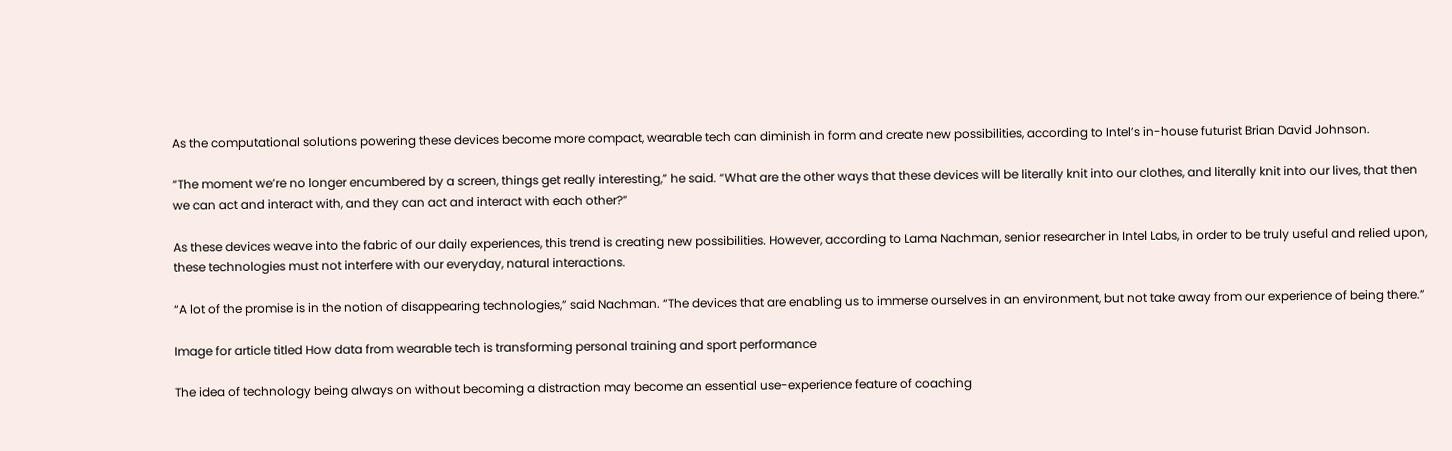As the computational solutions powering these devices become more compact, wearable tech can diminish in form and create new possibilities, according to Intel’s in-house futurist Brian David Johnson.

“The moment we’re no longer encumbered by a screen, things get really interesting,” he said. “What are the other ways that these devices will be literally knit into our clothes, and literally knit into our lives, that then we can act and interact with, and they can act and interact with each other?”

As these devices weave into the fabric of our daily experiences, this trend is creating new possibilities. However, according to Lama Nachman, senior researcher in Intel Labs, in order to be truly useful and relied upon, these technologies must not interfere with our everyday, natural interactions.

“A lot of the promise is in the notion of disappearing technologies,” said Nachman. “The devices that are enabling us to immerse ourselves in an environment, but not take away from our experience of being there.”

Image for article titled How data from wearable tech is transforming personal training and sport performance

The idea of technology being always on without becoming a distraction may become an essential use-experience feature of coaching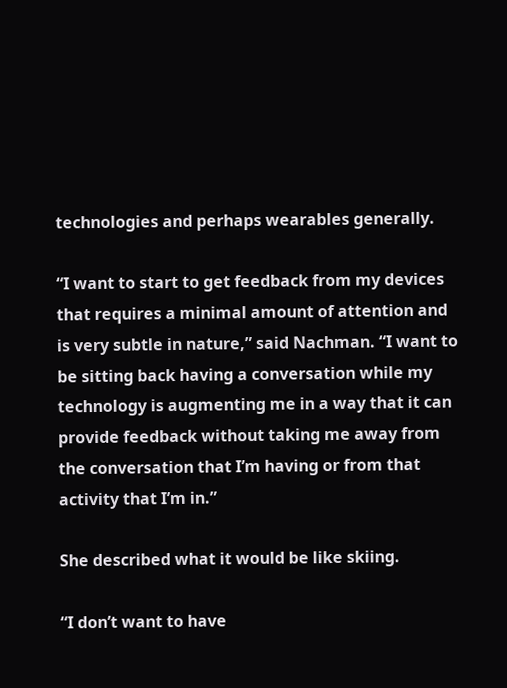technologies and perhaps wearables generally.

“I want to start to get feedback from my devices that requires a minimal amount of attention and is very subtle in nature,” said Nachman. “I want to be sitting back having a conversation while my technology is augmenting me in a way that it can provide feedback without taking me away from the conversation that I’m having or from that activity that I’m in.”

She described what it would be like skiing.

“I don’t want to have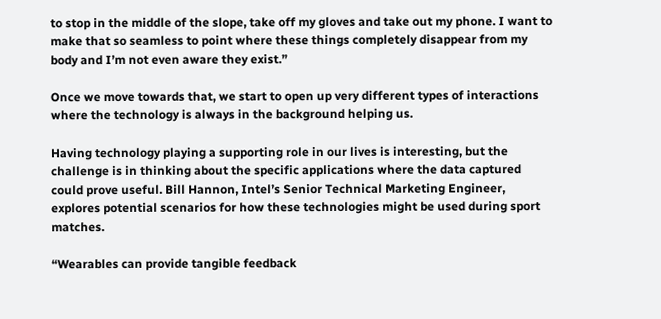to stop in the middle of the slope, take off my gloves and take out my phone. I want to make that so seamless to point where these things completely disappear from my body and I’m not even aware they exist.”

Once we move towards that, we start to open up very different types of interactions where the technology is always in the background helping us.

Having technology playing a supporting role in our lives is interesting, but the challenge is in thinking about the specific applications where the data captured could prove useful. Bill Hannon, Intel’s Senior Technical Marketing Engineer, explores potential scenarios for how these technologies might be used during sport matches.

“Wearables can provide tangible feedback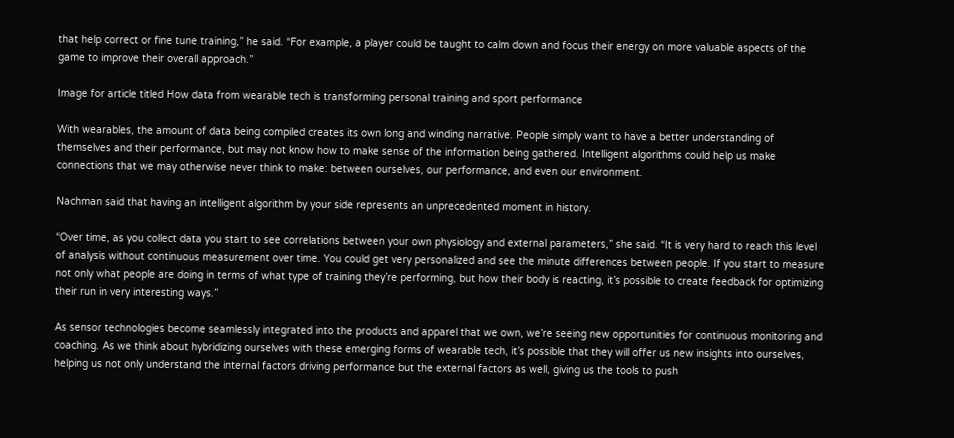that help correct or fine tune training,” he said. “For example, a player could be taught to calm down and focus their energy on more valuable aspects of the game to improve their overall approach.”

Image for article titled How data from wearable tech is transforming personal training and sport performance

With wearables, the amount of data being compiled creates its own long and winding narrative. People simply want to have a better understanding of themselves and their performance, but may not know how to make sense of the information being gathered. Intelligent algorithms could help us make connections that we may otherwise never think to make: between ourselves, our performance, and even our environment.

Nachman said that having an intelligent algorithm by your side represents an unprecedented moment in history.

“Over time, as you collect data you start to see correlations between your own physiology and external parameters,” she said. “It is very hard to reach this level of analysis without continuous measurement over time. You could get very personalized and see the minute differences between people. If you start to measure not only what people are doing in terms of what type of training they’re performing, but how their body is reacting, it’s possible to create feedback for optimizing their run in very interesting ways.”

As sensor technologies become seamlessly integrated into the products and apparel that we own, we’re seeing new opportunities for continuous monitoring and coaching. As we think about hybridizing ourselves with these emerging forms of wearable tech, it’s possible that they will offer us new insights into ourselves, helping us not only understand the internal factors driving performance but the external factors as well, giving us the tools to push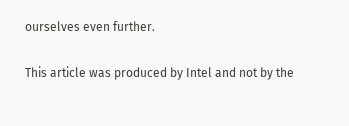ourselves even further.

This article was produced by Intel and not by the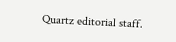Quartz editorial staff.